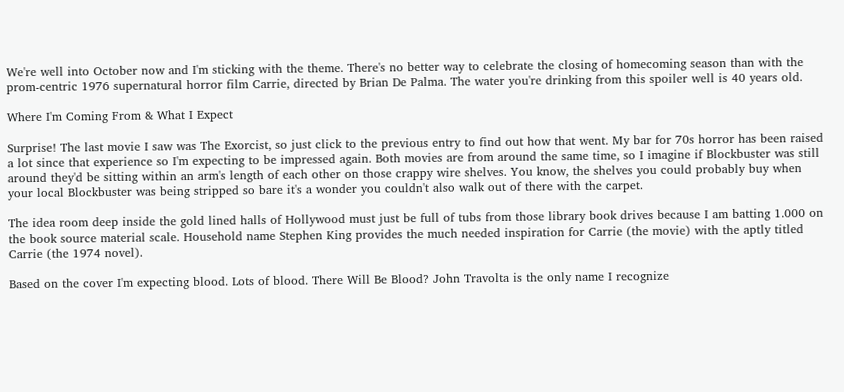We're well into October now and I'm sticking with the theme. There's no better way to celebrate the closing of homecoming season than with the prom-centric 1976 supernatural horror film Carrie, directed by Brian De Palma. The water you're drinking from this spoiler well is 40 years old.

Where I'm Coming From & What I Expect

Surprise! The last movie I saw was The Exorcist, so just click to the previous entry to find out how that went. My bar for 70s horror has been raised a lot since that experience so I'm expecting to be impressed again. Both movies are from around the same time, so I imagine if Blockbuster was still around they'd be sitting within an arm's length of each other on those crappy wire shelves. You know, the shelves you could probably buy when your local Blockbuster was being stripped so bare it's a wonder you couldn't also walk out of there with the carpet.

The idea room deep inside the gold lined halls of Hollywood must just be full of tubs from those library book drives because I am batting 1.000 on the book source material scale. Household name Stephen King provides the much needed inspiration for Carrie (the movie) with the aptly titled Carrie (the 1974 novel).

Based on the cover I'm expecting blood. Lots of blood. There Will Be Blood? John Travolta is the only name I recognize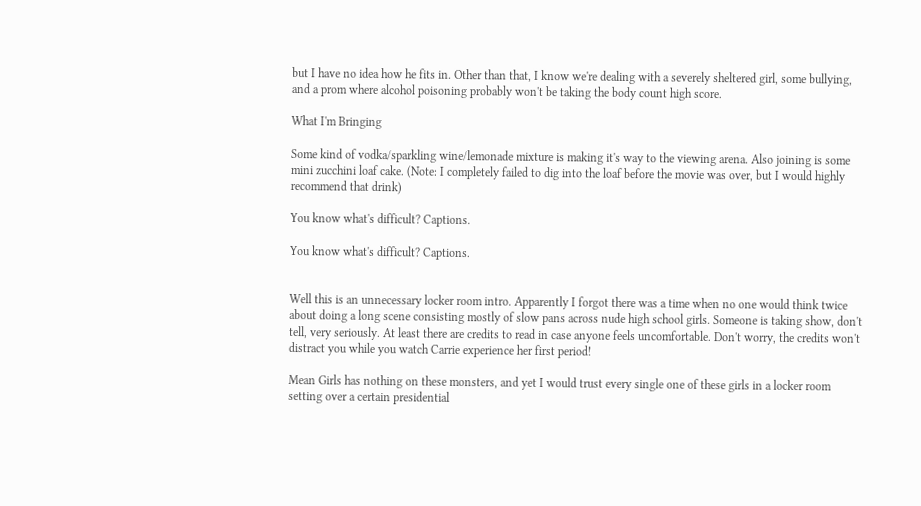but I have no idea how he fits in. Other than that, I know we're dealing with a severely sheltered girl, some bullying, and a prom where alcohol poisoning probably won't be taking the body count high score.

What I'm Bringing

Some kind of vodka/sparkling wine/lemonade mixture is making it's way to the viewing arena. Also joining is some mini zucchini loaf cake. (Note: I completely failed to dig into the loaf before the movie was over, but I would highly recommend that drink)

You know what's difficult? Captions.

You know what's difficult? Captions.


Well this is an unnecessary locker room intro. Apparently I forgot there was a time when no one would think twice about doing a long scene consisting mostly of slow pans across nude high school girls. Someone is taking show, don't tell, very seriously. At least there are credits to read in case anyone feels uncomfortable. Don't worry, the credits won't distract you while you watch Carrie experience her first period!

Mean Girls has nothing on these monsters, and yet I would trust every single one of these girls in a locker room setting over a certain presidential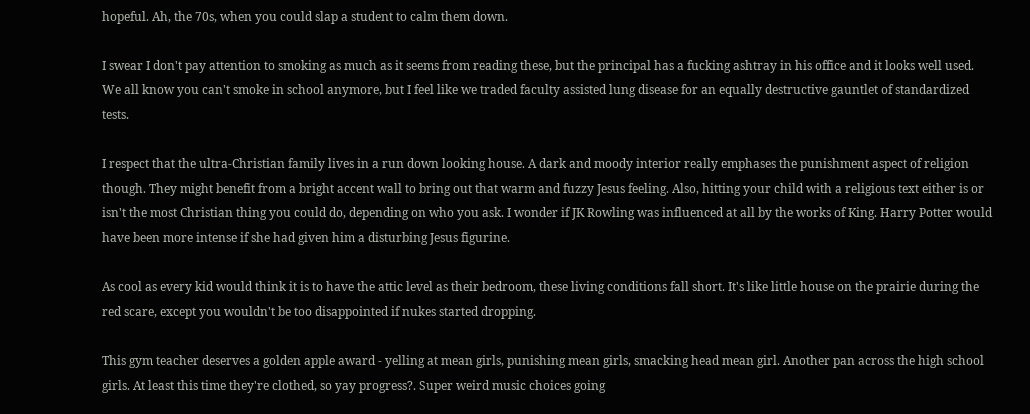hopeful. Ah, the 70s, when you could slap a student to calm them down.

I swear I don't pay attention to smoking as much as it seems from reading these, but the principal has a fucking ashtray in his office and it looks well used. We all know you can't smoke in school anymore, but I feel like we traded faculty assisted lung disease for an equally destructive gauntlet of standardized tests.

I respect that the ultra-Christian family lives in a run down looking house. A dark and moody interior really emphases the punishment aspect of religion though. They might benefit from a bright accent wall to bring out that warm and fuzzy Jesus feeling. Also, hitting your child with a religious text either is or isn't the most Christian thing you could do, depending on who you ask. I wonder if JK Rowling was influenced at all by the works of King. Harry Potter would have been more intense if she had given him a disturbing Jesus figurine.

As cool as every kid would think it is to have the attic level as their bedroom, these living conditions fall short. It's like little house on the prairie during the red scare, except you wouldn't be too disappointed if nukes started dropping.

This gym teacher deserves a golden apple award - yelling at mean girls, punishing mean girls, smacking head mean girl. Another pan across the high school girls. At least this time they're clothed, so yay progress?. Super weird music choices going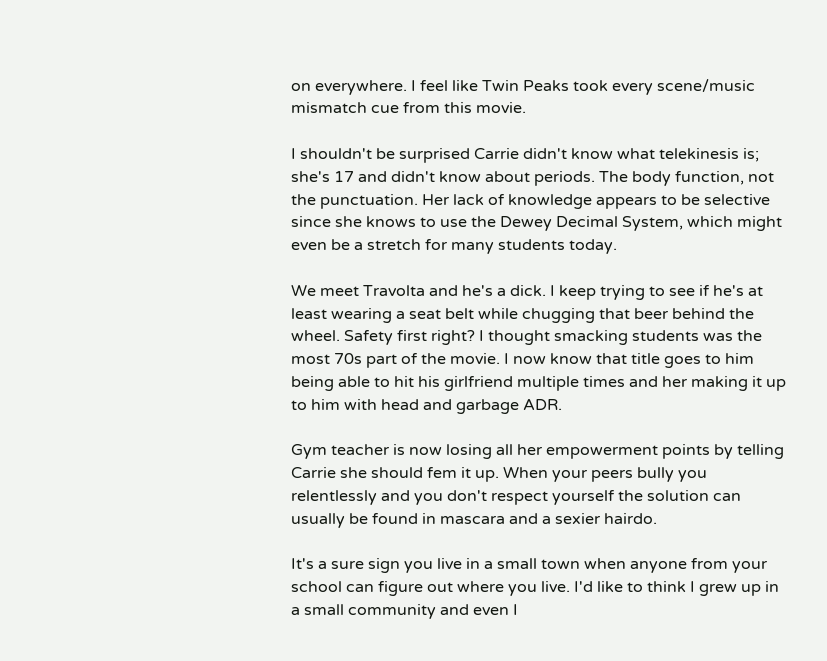on everywhere. I feel like Twin Peaks took every scene/music mismatch cue from this movie.

I shouldn't be surprised Carrie didn't know what telekinesis is; she's 17 and didn't know about periods. The body function, not the punctuation. Her lack of knowledge appears to be selective since she knows to use the Dewey Decimal System, which might even be a stretch for many students today.

We meet Travolta and he's a dick. I keep trying to see if he's at least wearing a seat belt while chugging that beer behind the wheel. Safety first right? I thought smacking students was the most 70s part of the movie. I now know that title goes to him being able to hit his girlfriend multiple times and her making it up to him with head and garbage ADR.

Gym teacher is now losing all her empowerment points by telling Carrie she should fem it up. When your peers bully you relentlessly and you don't respect yourself the solution can usually be found in mascara and a sexier hairdo.

It's a sure sign you live in a small town when anyone from your school can figure out where you live. I'd like to think I grew up in a small community and even I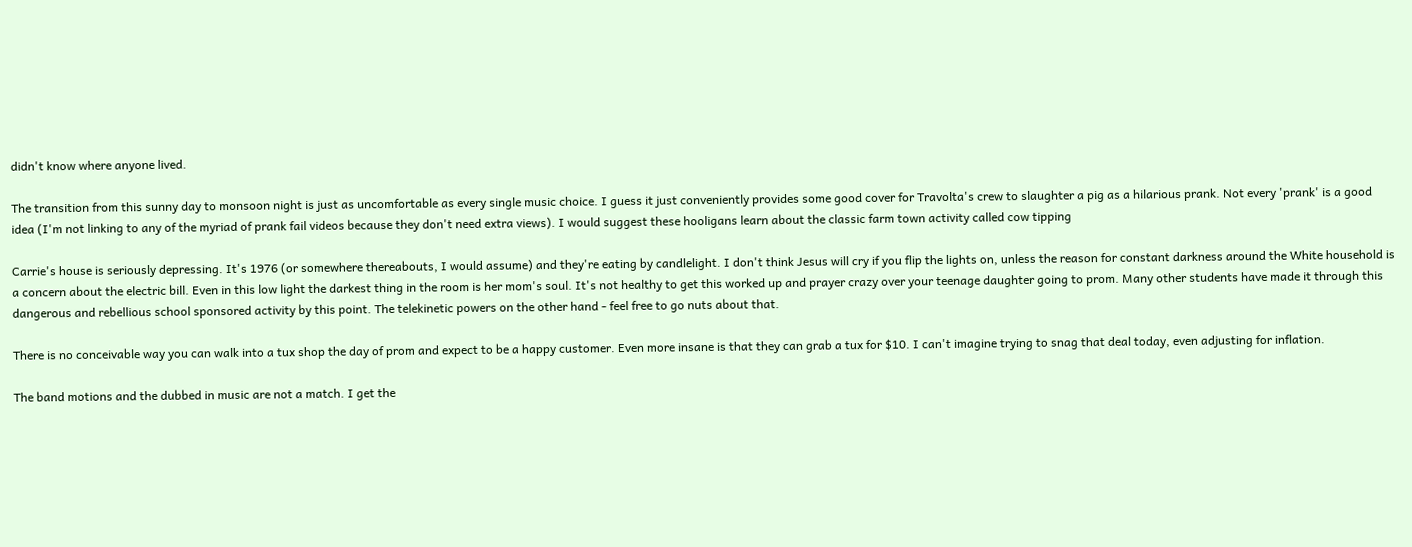didn't know where anyone lived.

The transition from this sunny day to monsoon night is just as uncomfortable as every single music choice. I guess it just conveniently provides some good cover for Travolta's crew to slaughter a pig as a hilarious prank. Not every 'prank' is a good idea (I'm not linking to any of the myriad of prank fail videos because they don't need extra views). I would suggest these hooligans learn about the classic farm town activity called cow tipping

Carrie's house is seriously depressing. It's 1976 (or somewhere thereabouts, I would assume) and they're eating by candlelight. I don't think Jesus will cry if you flip the lights on, unless the reason for constant darkness around the White household is a concern about the electric bill. Even in this low light the darkest thing in the room is her mom's soul. It's not healthy to get this worked up and prayer crazy over your teenage daughter going to prom. Many other students have made it through this dangerous and rebellious school sponsored activity by this point. The telekinetic powers on the other hand - feel free to go nuts about that.

There is no conceivable way you can walk into a tux shop the day of prom and expect to be a happy customer. Even more insane is that they can grab a tux for $10. I can't imagine trying to snag that deal today, even adjusting for inflation.

The band motions and the dubbed in music are not a match. I get the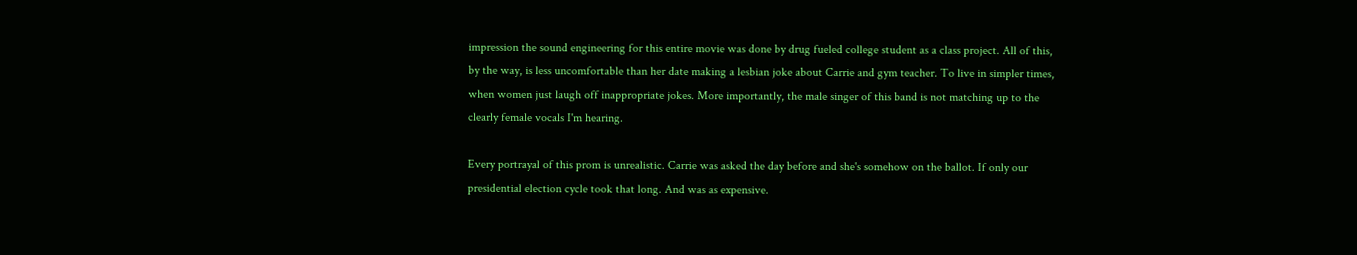impression the sound engineering for this entire movie was done by drug fueled college student as a class project. All of this, by the way, is less uncomfortable than her date making a lesbian joke about Carrie and gym teacher. To live in simpler times, when women just laugh off inappropriate jokes. More importantly, the male singer of this band is not matching up to the clearly female vocals I'm hearing.

Every portrayal of this prom is unrealistic. Carrie was asked the day before and she's somehow on the ballot. If only our presidential election cycle took that long. And was as expensive.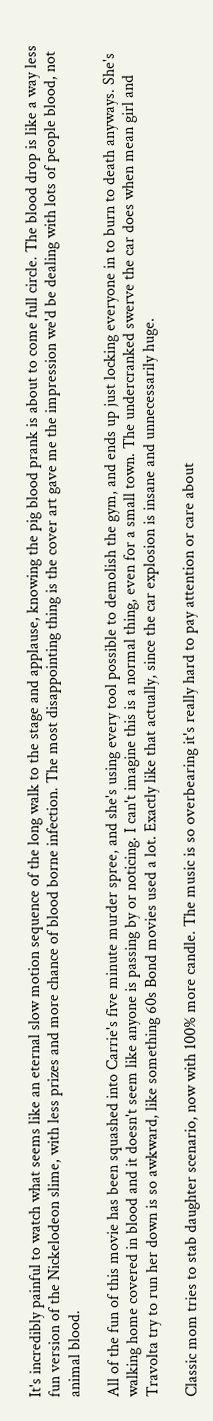It's incredibly painful to watch what seems like an eternal slow motion sequence of the long walk to the stage and applause, knowing the pig blood prank is about to come full circle. The blood drop is like a way less fun version of the Nickelodeon slime, with less prizes and more chance of blood borne infection. The most disappointing thing is the cover art gave me the impression we'd be dealing with lots of people blood, not animal blood.

All of the fun of this movie has been squashed into Carrie's five minute murder spree, and she's using every tool possible to demolish the gym, and ends up just locking everyone in to burn to death anyways. She's walking home covered in blood and it doesn't seem like anyone is passing by or noticing. I can't imagine this is a normal thing, even for a small town. The undercranked swerve the car does when mean girl and Travolta try to run her down is so awkward, like something 60s Bond movies used a lot. Exactly like that actually, since the car explosion is insane and unnecessarily huge.

Classic mom tries to stab daughter scenario, now with 100% more candle. The music is so overbearing it's really hard to pay attention or care about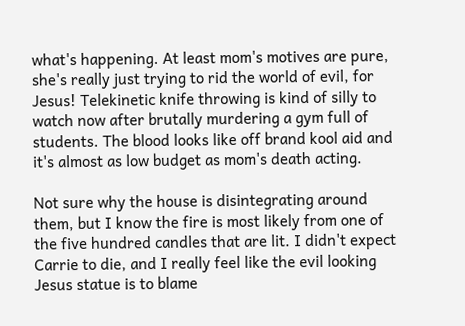what's happening. At least mom's motives are pure, she's really just trying to rid the world of evil, for Jesus! Telekinetic knife throwing is kind of silly to watch now after brutally murdering a gym full of students. The blood looks like off brand kool aid and it's almost as low budget as mom's death acting.

Not sure why the house is disintegrating around them, but I know the fire is most likely from one of the five hundred candles that are lit. I didn't expect Carrie to die, and I really feel like the evil looking Jesus statue is to blame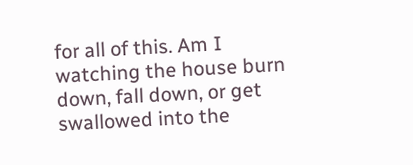for all of this. Am I watching the house burn down, fall down, or get swallowed into the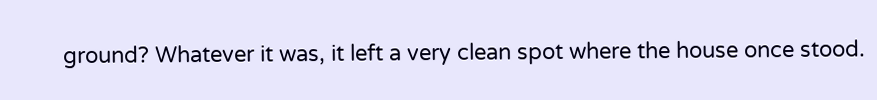ground? Whatever it was, it left a very clean spot where the house once stood.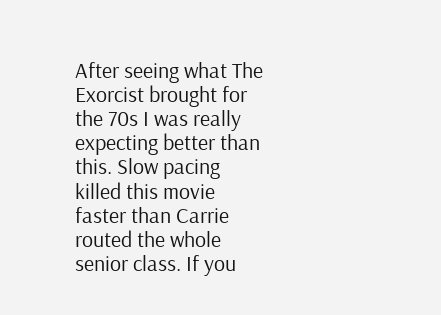After seeing what The Exorcist brought for the 70s I was really expecting better than this. Slow pacing killed this movie faster than Carrie routed the whole senior class. If you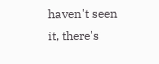haven't seen it, there's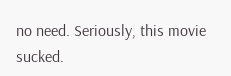no need. Seriously, this movie sucked.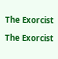The Exorcist

The Exorcist